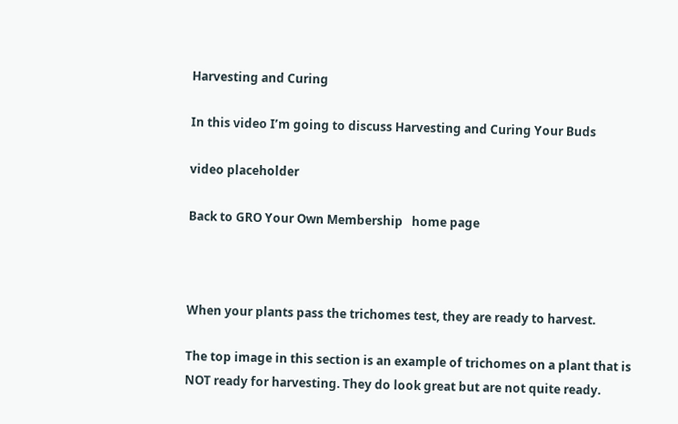Harvesting and Curing

In this video I’m going to discuss Harvesting and Curing Your Buds

video placeholder

Back to GRO Your Own Membership   home page



When your plants pass the trichomes test, they are ready to harvest.

The top image in this section is an example of trichomes on a plant that is NOT ready for harvesting. They do look great but are not quite ready.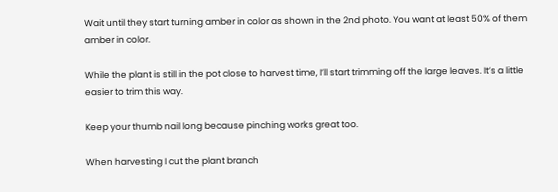Wait until they start turning amber in color as shown in the 2nd photo. You want at least 50% of them amber in color.

While the plant is still in the pot close to harvest time, I’ll start trimming off the large leaves. It’s a little easier to trim this way.

Keep your thumb nail long because pinching works great too.

When harvesting I cut the plant branch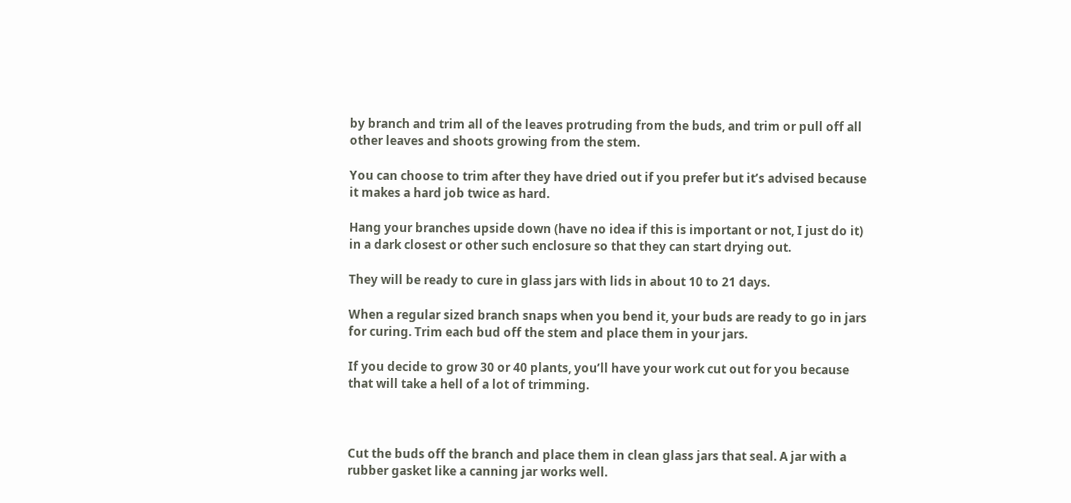by branch and trim all of the leaves protruding from the buds, and trim or pull off all other leaves and shoots growing from the stem.

You can choose to trim after they have dried out if you prefer but it’s advised because it makes a hard job twice as hard.

Hang your branches upside down (have no idea if this is important or not, I just do it) in a dark closest or other such enclosure so that they can start drying out.

They will be ready to cure in glass jars with lids in about 10 to 21 days.

When a regular sized branch snaps when you bend it, your buds are ready to go in jars for curing. Trim each bud off the stem and place them in your jars.

If you decide to grow 30 or 40 plants, you’ll have your work cut out for you because that will take a hell of a lot of trimming.



Cut the buds off the branch and place them in clean glass jars that seal. A jar with a rubber gasket like a canning jar works well.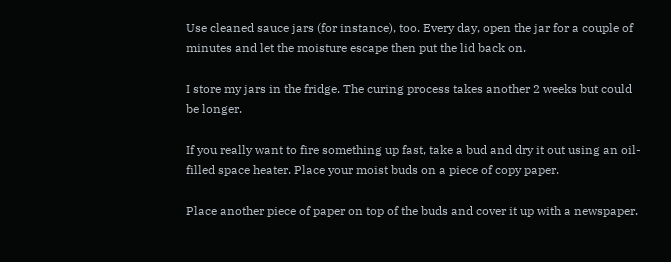Use cleaned sauce jars (for instance), too. Every day, open the jar for a couple of minutes and let the moisture escape then put the lid back on.

I store my jars in the fridge. The curing process takes another 2 weeks but could be longer.

If you really want to fire something up fast, take a bud and dry it out using an oil-filled space heater. Place your moist buds on a piece of copy paper.

Place another piece of paper on top of the buds and cover it up with a newspaper.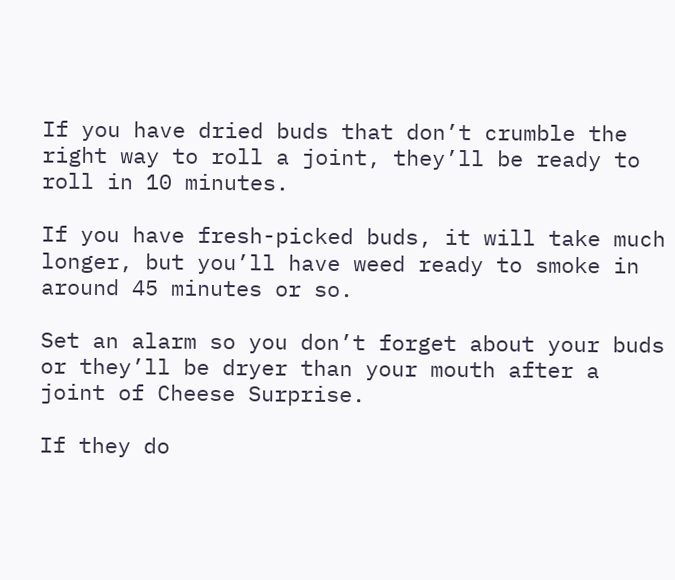If you have dried buds that don’t crumble the right way to roll a joint, they’ll be ready to roll in 10 minutes.

If you have fresh-picked buds, it will take much longer, but you’ll have weed ready to smoke in around 45 minutes or so.

Set an alarm so you don’t forget about your buds or they’ll be dryer than your mouth after a joint of Cheese Surprise.

If they do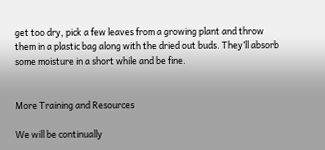get too dry, pick a few leaves from a growing plant and throw them in a plastic bag along with the dried out buds. They’ll absorb some moisture in a short while and be fine.


More Training and Resources

We will be continually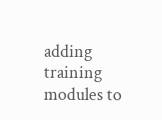adding training modules to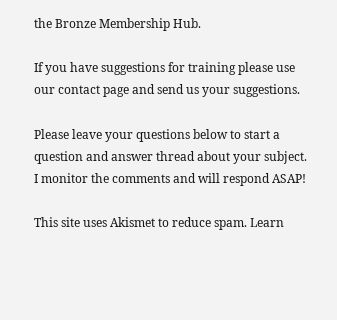the Bronze Membership Hub.

If you have suggestions for training please use our contact page and send us your suggestions.

Please leave your questions below to start a question and answer thread about your subject. I monitor the comments and will respond ASAP!

This site uses Akismet to reduce spam. Learn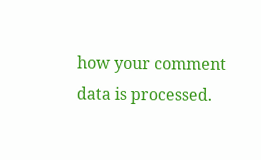how your comment data is processed.